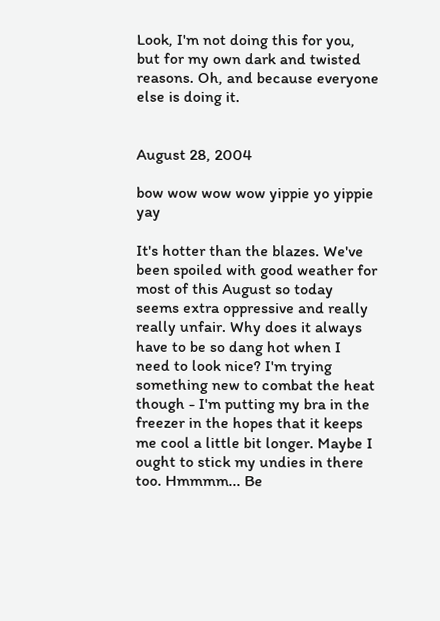Look, I'm not doing this for you, but for my own dark and twisted reasons. Oh, and because everyone else is doing it.


August 28, 2004

bow wow wow wow yippie yo yippie yay

It's hotter than the blazes. We've been spoiled with good weather for most of this August so today seems extra oppressive and really really unfair. Why does it always have to be so dang hot when I need to look nice? I'm trying something new to combat the heat though - I'm putting my bra in the freezer in the hopes that it keeps me cool a little bit longer. Maybe I ought to stick my undies in there too. Hmmmm... Be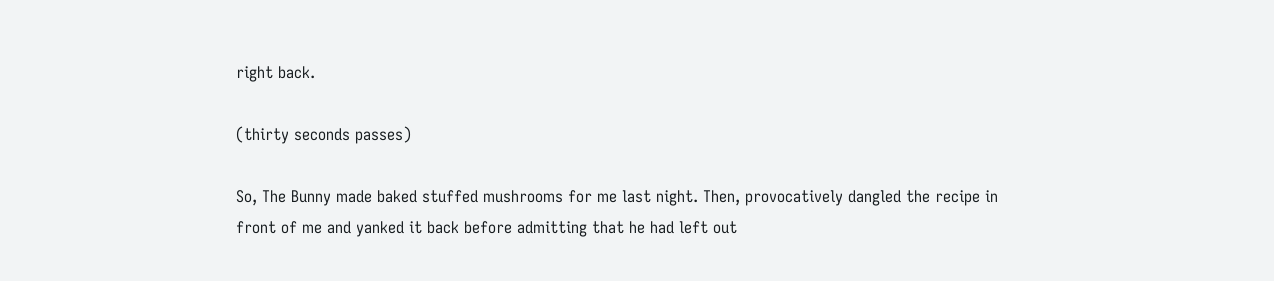right back.

(thirty seconds passes)

So, The Bunny made baked stuffed mushrooms for me last night. Then, provocatively dangled the recipe in front of me and yanked it back before admitting that he had left out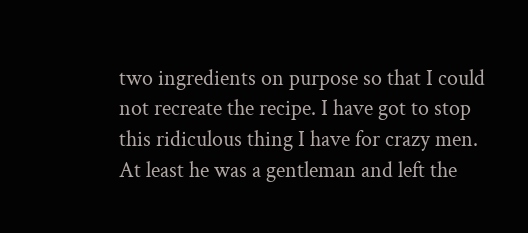two ingredients on purpose so that I could not recreate the recipe. I have got to stop this ridiculous thing I have for crazy men. At least he was a gentleman and left the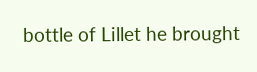bottle of Lillet he brought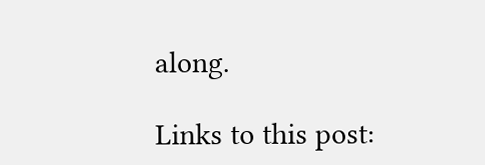along.

Links to this post: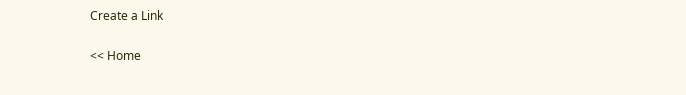Create a Link

<< Home